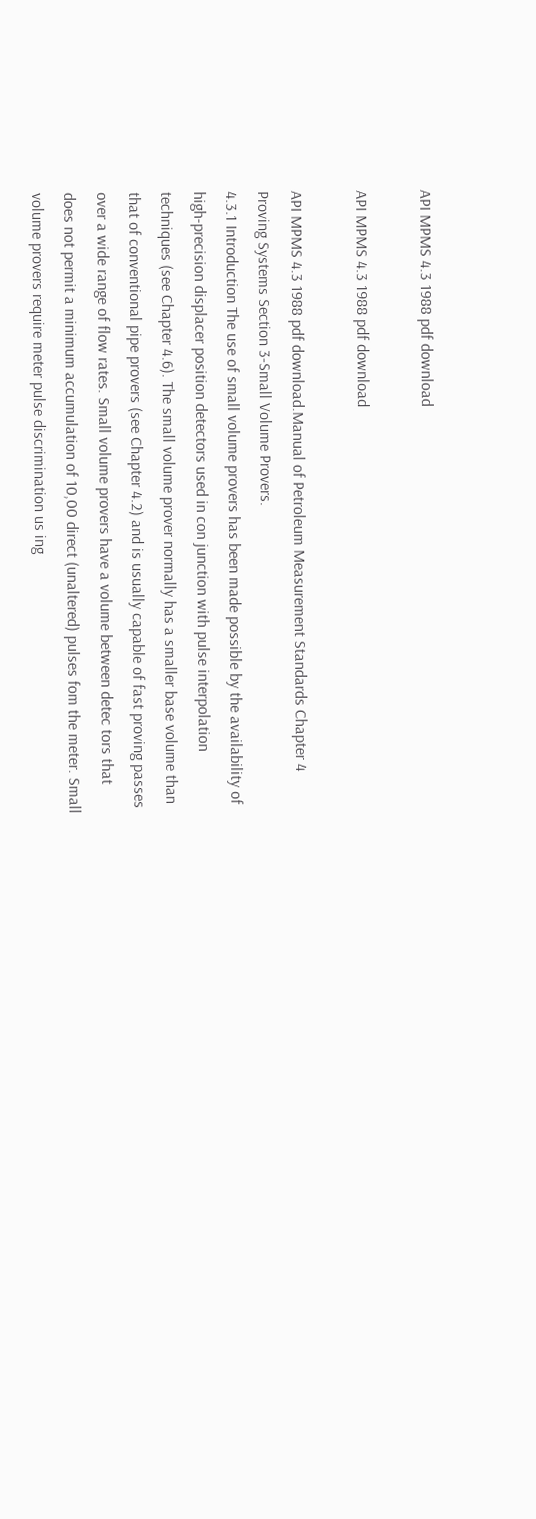API MPMS 4.3 1988 pdf download

API MPMS 4.3 1988 pdf download

API MPMS 4.3 1988 pdf download.Manual of Petroleum Measurement Standards Chapter 4 Proving Systems Section 3-Small Volume Provers.
4.3.1 Introduction The use of small volume provers has been made possible by the availability of high-precision displacer position detectors used in con junction with pulse interpolation techniques (see Chapter 4.6). The small volume prover normally has a smaller base volume than that of conventional pipe provers (see Chapter 4.2) and is usually capable of fast proving passes over a wide range of flow rates. Small volume provers have a volume between detec tors that does not permit a minimum accumulation of 10,00 direct (unaltered) pulses fom the meter. Small volume provers require meter pulse discrimination us ing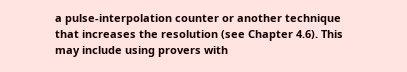a pulse-interpolation counter or another technique that increases the resolution (see Chapter 4.6). This may include using provers with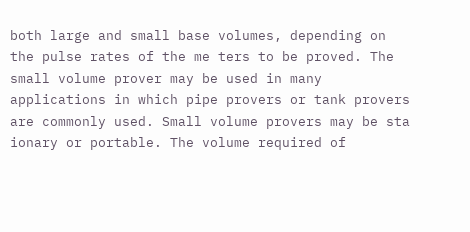both large and small base volumes, depending on the pulse rates of the me ters to be proved. The small volume prover may be used in many applications in which pipe provers or tank provers are commonly used. Small volume provers may be sta ionary or portable. The volume required of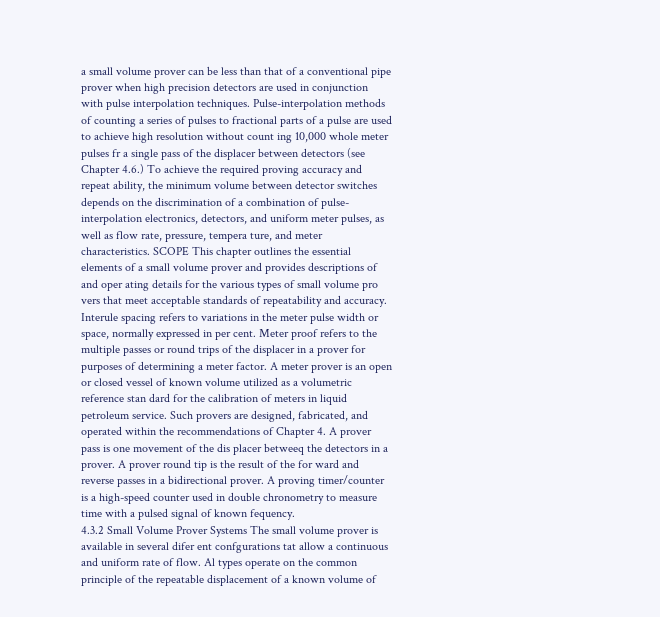a small volume prover can be less than that of a conventional pipe prover when high precision detectors are used in conjunction with pulse interpolation techniques. Pulse-interpolation methods of counting a series of pulses to fractional parts of a pulse are used to achieve high resolution without count ing 10,000 whole meter pulses fr a single pass of the displacer between detectors (see Chapter 4.6.) To achieve the required proving accuracy and repeat ability, the minimum volume between detector switches depends on the discrimination of a combination of pulse-interpolation electronics, detectors, and uniform meter pulses, as well as flow rate, pressure, tempera ture, and meter characteristics. SCOPE This chapter outlines the essential elements of a small volume prover and provides descriptions of and oper ating details for the various types of small volume pro vers that meet acceptable standards of repeatability and accuracy. Interule spacing refers to variations in the meter pulse width or space, normally expressed in per cent. Meter proof refers to the multiple passes or round trips of the displacer in a prover for purposes of determining a meter factor. A meter prover is an open or closed vessel of known volume utilized as a volumetric reference stan dard for the calibration of meters in liquid petroleum service. Such provers are designed, fabricated, and operated within the recommendations of Chapter 4. A prover pass is one movement of the dis placer betweeq the detectors in a prover. A prover round tip is the result of the for ward and reverse passes in a bidirectional prover. A proving timer/counter is a high-speed counter used in double chronometry to measure time with a pulsed signal of known fequency.
4.3.2 Small Volume Prover Systems The small volume prover is available in several difer ent confgurations tat allow a continuous and uniform rate of flow. Al types operate on the common principle of the repeatable displacement of a known volume of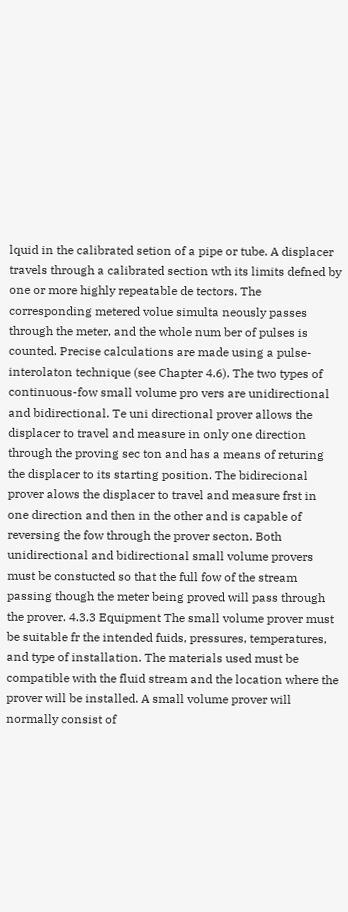lquid in the calibrated setion of a pipe or tube. A displacer travels through a calibrated section wth its limits defned by one or more highly repeatable de tectors. The corresponding metered volue simulta neously passes through the meter, and the whole num ber of pulses is counted. Precise calculations are made using a pulse-interolaton technique (see Chapter 4.6). The two types of continuous-fow small volume pro vers are unidirectional and bidirectional. Te uni directional prover allows the displacer to travel and measure in only one direction through the proving sec ton and has a means of returing the displacer to its starting position. The bidirecional prover alows the displacer to travel and measure frst in one direction and then in the other and is capable of reversing the fow through the prover secton. Both unidirectional and bidirectional small volume provers must be constucted so that the full fow of the stream passing though the meter being proved will pass through the prover. 4.3.3 Equipment The small volume prover must be suitable fr the intended fuids, pressures, temperatures, and type of installation. The materials used must be compatible with the fluid stream and the location where the prover will be installed. A small volume prover will normally consist of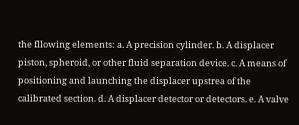the fllowing elements: a. A precision cylinder. b. A displacer piston, spheroid, or other fluid separation device. c. A means of positioning and launching the displacer upstrea of the calibrated section. d. A displacer detector or detectors. e. A valve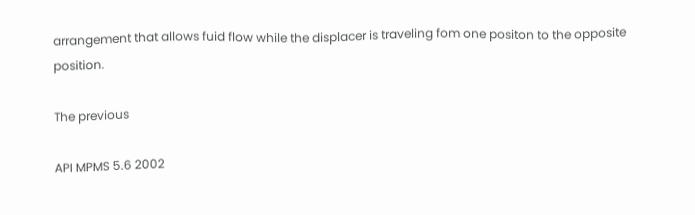arrangement that allows fuid flow while the displacer is traveling fom one positon to the opposite position.

The previous

API MPMS 5.6 2002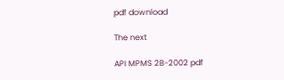pdf download

The next

API MPMS 2B-2002 pdf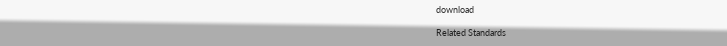download

Related Standards